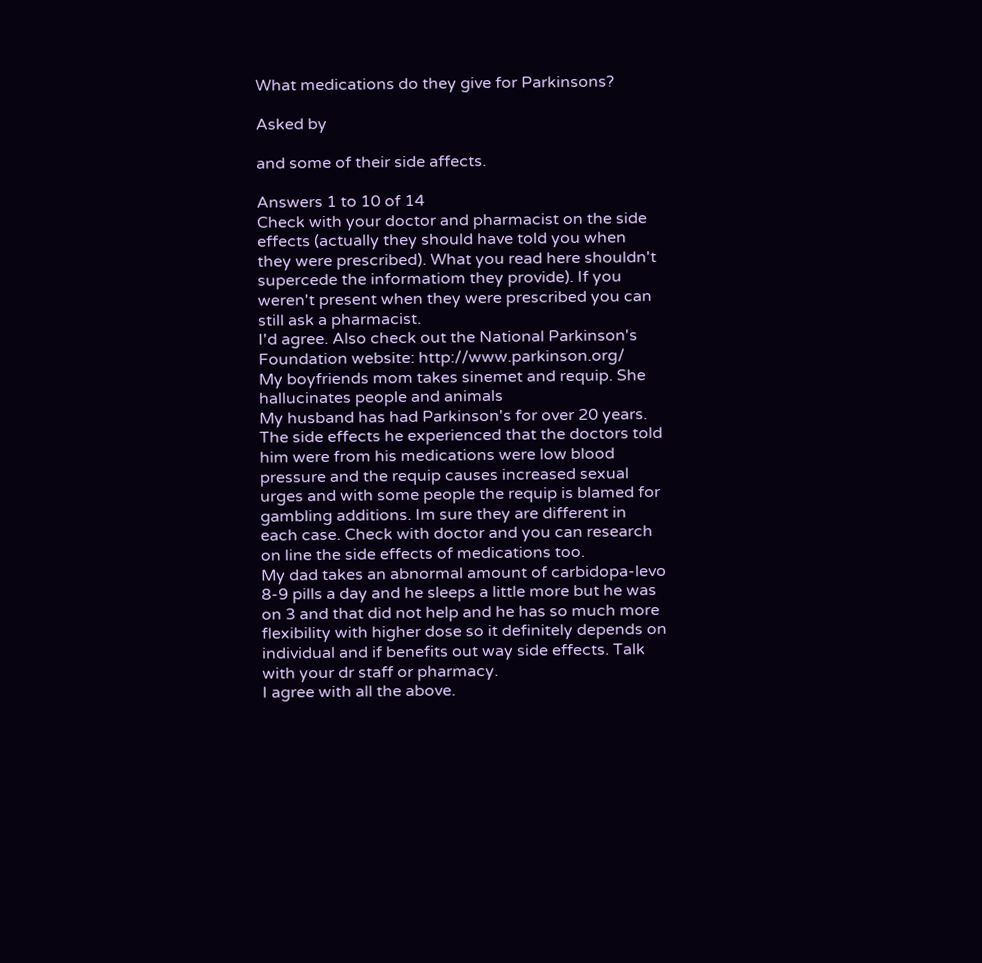What medications do they give for Parkinsons?

Asked by

and some of their side affects.

Answers 1 to 10 of 14
Check with your doctor and pharmacist on the side effects (actually they should have told you when they were prescribed). What you read here shouldn't supercede the informatiom they provide). If you weren't present when they were prescribed you can still ask a pharmacist.
I'd agree. Also check out the National Parkinson's Foundation website: http://www.parkinson.org/
My boyfriends mom takes sinemet and requip. She hallucinates people and animals
My husband has had Parkinson's for over 20 years. The side effects he experienced that the doctors told him were from his medications were low blood pressure and the requip causes increased sexual urges and with some people the requip is blamed for gambling additions. Im sure they are different in each case. Check with doctor and you can research on line the side effects of medications too.
My dad takes an abnormal amount of carbidopa-levo 8-9 pills a day and he sleeps a little more but he was on 3 and that did not help and he has so much more flexibility with higher dose so it definitely depends on individual and if benefits out way side effects. Talk with your dr staff or pharmacy.
I agree with all the above.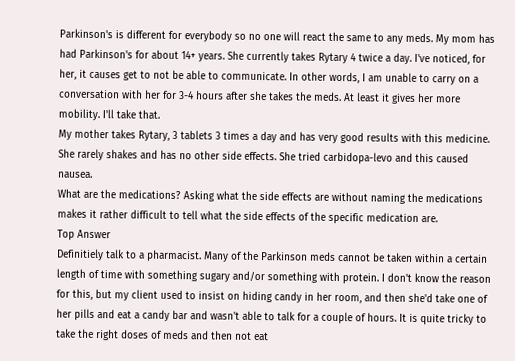Parkinson's is different for everybody so no one will react the same to any meds. My mom has had Parkinson's for about 14+ years. She currently takes Rytary 4 twice a day. I've noticed, for her, it causes get to not be able to communicate. In other words, I am unable to carry on a conversation with her for 3-4 hours after she takes the meds. At least it gives her more mobility. I'll take that.
My mother takes Rytary, 3 tablets 3 times a day and has very good results with this medicine. She rarely shakes and has no other side effects. She tried carbidopa-levo and this caused nausea.
What are the medications? Asking what the side effects are without naming the medications makes it rather difficult to tell what the side effects of the specific medication are.
Top Answer
Definitiely talk to a pharmacist. Many of the Parkinson meds cannot be taken within a certain length of time with something sugary and/or something with protein. I don't know the reason for this, but my client used to insist on hiding candy in her room, and then she'd take one of her pills and eat a candy bar and wasn't able to talk for a couple of hours. It is quite tricky to take the right doses of meds and then not eat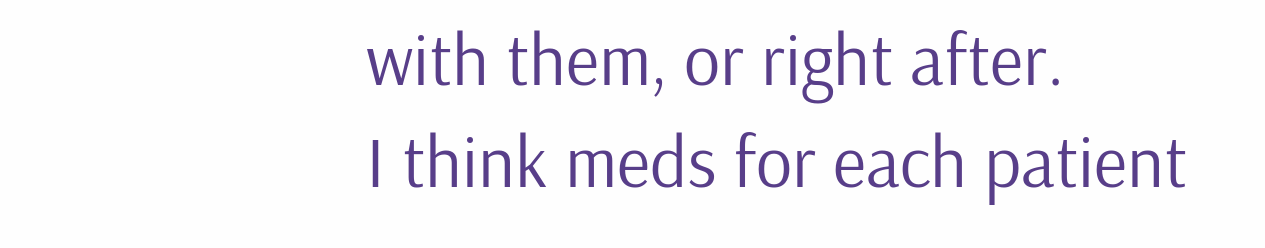with them, or right after.
I think meds for each patient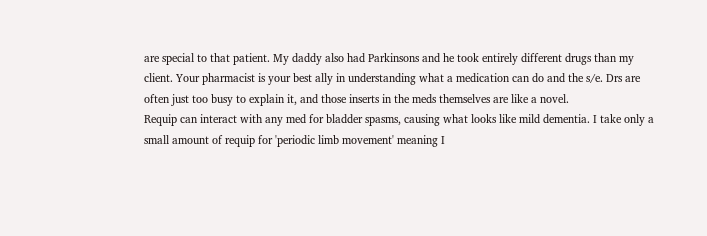are special to that patient. My daddy also had Parkinsons and he took entirely different drugs than my client. Your pharmacist is your best ally in understanding what a medication can do and the s/e. Drs are often just too busy to explain it, and those inserts in the meds themselves are like a novel.
Requip can interact with any med for bladder spasms, causing what looks like mild dementia. I take only a small amount of requip for 'periodic limb movement' meaning I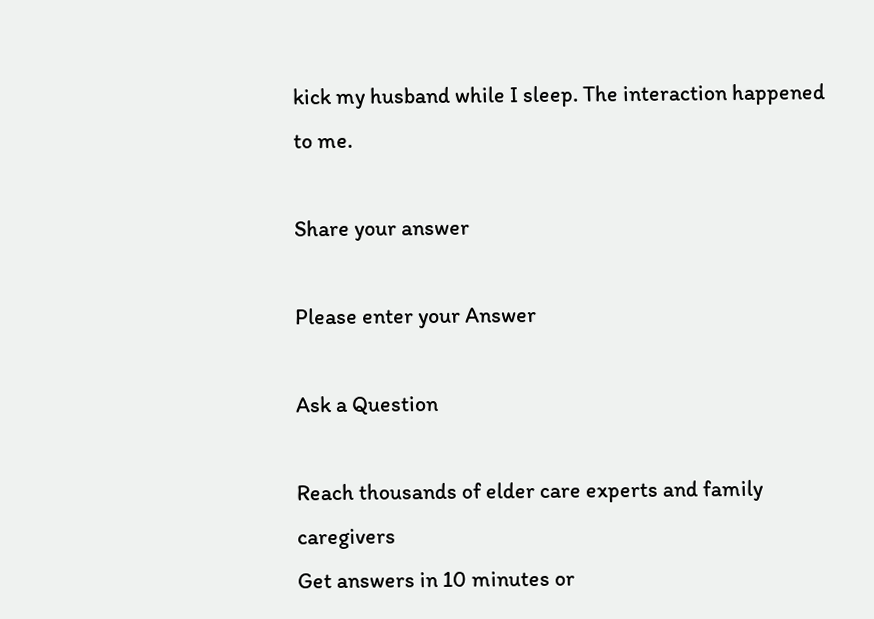kick my husband while I sleep. The interaction happened to me.

Share your answer

Please enter your Answer

Ask a Question

Reach thousands of elder care experts and family caregivers
Get answers in 10 minutes or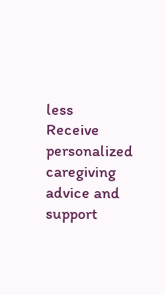less
Receive personalized caregiving advice and support